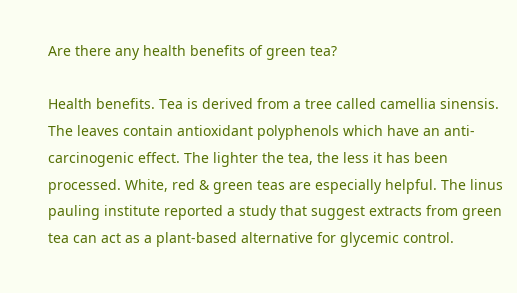Are there any health benefits of green tea?

Health benefits. Tea is derived from a tree called camellia sinensis. The leaves contain antioxidant polyphenols which have an anti-carcinogenic effect. The lighter the tea, the less it has been processed. White, red & green teas are especially helpful. The linus pauling institute reported a study that suggest extracts from green tea can act as a plant-based alternative for glycemic control.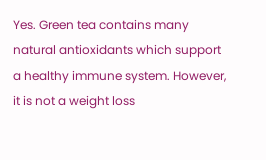Yes. Green tea contains many natural antioxidants which support a healthy immune system. However, it is not a weight loss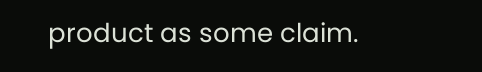product as some claim.